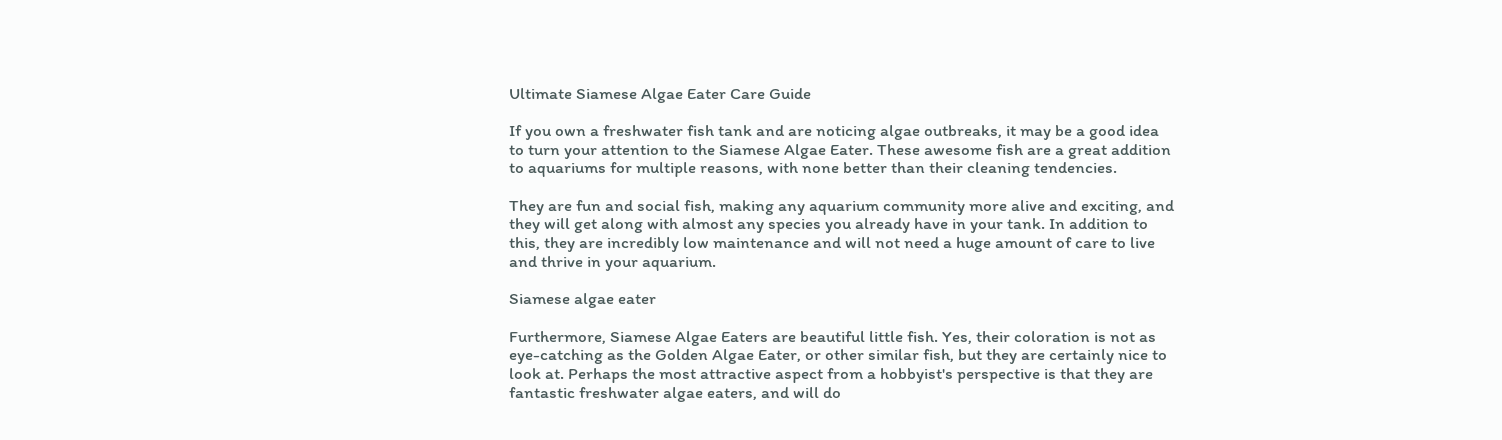Ultimate Siamese Algae Eater Care Guide

If you own a freshwater fish tank and are noticing algae outbreaks, it may be a good idea to turn your attention to the Siamese Algae Eater. These awesome fish are a great addition to aquariums for multiple reasons, with none better than their cleaning tendencies.

They are fun and social fish, making any aquarium community more alive and exciting, and they will get along with almost any species you already have in your tank. In addition to this, they are incredibly low maintenance and will not need a huge amount of care to live and thrive in your aquarium.

Siamese algae eater

Furthermore, Siamese Algae Eaters are beautiful little fish. Yes, their coloration is not as eye-catching as the Golden Algae Eater, or other similar fish, but they are certainly nice to look at. Perhaps the most attractive aspect from a hobbyist's perspective is that they are fantastic freshwater algae eaters, and will do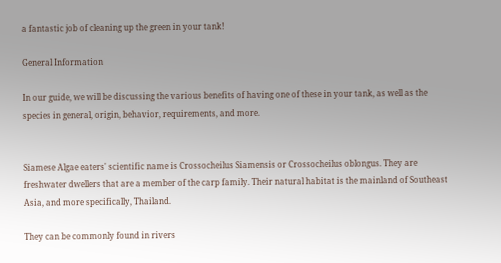a fantastic job of cleaning up the green in your tank!

General Information

In our guide, we will be discussing the various benefits of having one of these in your tank, as well as the species in general, origin, behavior, requirements, and more.


Siamese Algae eaters' scientific name is Crossocheilus Siamensis or Crossocheilus oblongus. They are freshwater dwellers that are a member of the carp family. Their natural habitat is the mainland of Southeast Asia, and more specifically, Thailand.

They can be commonly found in rivers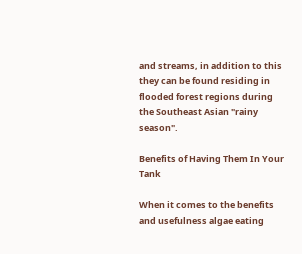and streams, in addition to this they can be found residing in flooded forest regions during the Southeast Asian "rainy season".

Benefits of Having Them In Your Tank

When it comes to the benefits and usefulness algae eating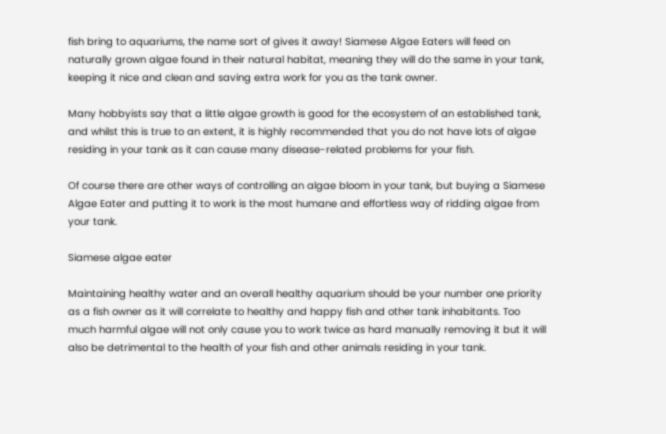fish bring to aquariums, the name sort of gives it away! Siamese Algae Eaters will feed on naturally grown algae found in their natural habitat, meaning they will do the same in your tank, keeping it nice and clean and saving extra work for you as the tank owner.

Many hobbyists say that a little algae growth is good for the ecosystem of an established tank, and whilst this is true to an extent, it is highly recommended that you do not have lots of algae residing in your tank as it can cause many disease-related problems for your fish.

Of course there are other ways of controlling an algae bloom in your tank, but buying a Siamese Algae Eater and putting it to work is the most humane and effortless way of ridding algae from your tank.

Siamese algae eater

Maintaining healthy water and an overall healthy aquarium should be your number one priority as a fish owner as it will correlate to healthy and happy fish and other tank inhabitants. Too much harmful algae will not only cause you to work twice as hard manually removing it but it will also be detrimental to the health of your fish and other animals residing in your tank.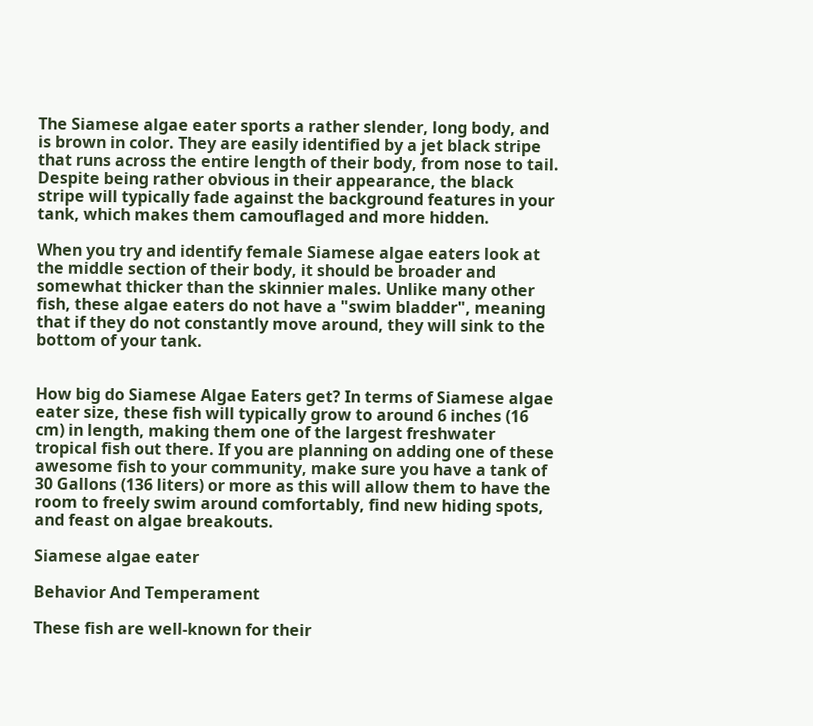The Siamese algae eater sports a rather slender, long body, and is brown in color. They are easily identified by a jet black stripe that runs across the entire length of their body, from nose to tail. Despite being rather obvious in their appearance, the black stripe will typically fade against the background features in your tank, which makes them camouflaged and more hidden.

When you try and identify female Siamese algae eaters look at the middle section of their body, it should be broader and somewhat thicker than the skinnier males. Unlike many other fish, these algae eaters do not have a "swim bladder", meaning that if they do not constantly move around, they will sink to the bottom of your tank.


How big do Siamese Algae Eaters get? In terms of Siamese algae eater size, these fish will typically grow to around 6 inches (16 cm) in length, making them one of the largest freshwater tropical fish out there. If you are planning on adding one of these awesome fish to your community, make sure you have a tank of 30 Gallons (136 liters) or more as this will allow them to have the room to freely swim around comfortably, find new hiding spots, and feast on algae breakouts.

Siamese algae eater

Behavior And Temperament

These fish are well-known for their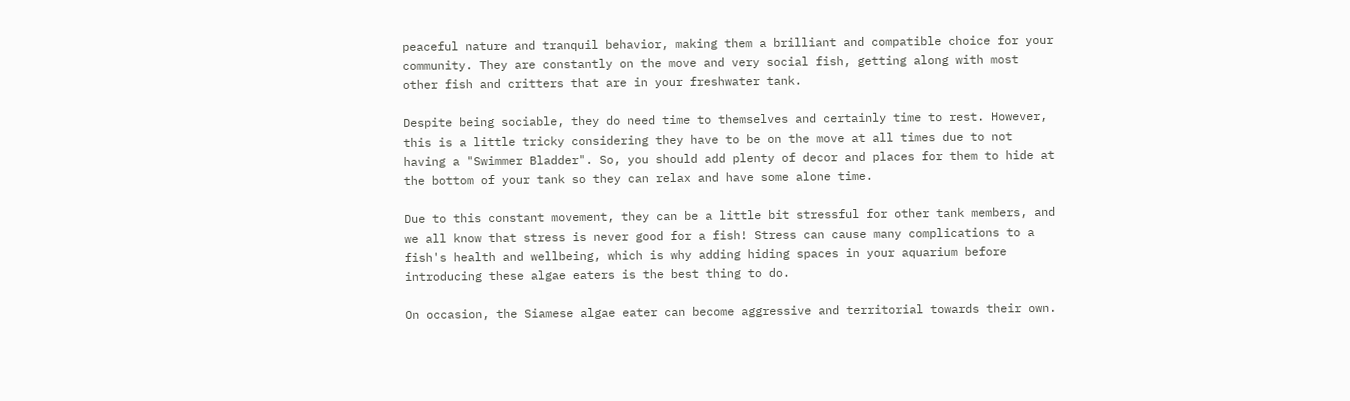peaceful nature and tranquil behavior, making them a brilliant and compatible choice for your community. They are constantly on the move and very social fish, getting along with most other fish and critters that are in your freshwater tank.

Despite being sociable, they do need time to themselves and certainly time to rest. However, this is a little tricky considering they have to be on the move at all times due to not having a "Swimmer Bladder". So, you should add plenty of decor and places for them to hide at the bottom of your tank so they can relax and have some alone time.

Due to this constant movement, they can be a little bit stressful for other tank members, and we all know that stress is never good for a fish! Stress can cause many complications to a fish's health and wellbeing, which is why adding hiding spaces in your aquarium before introducing these algae eaters is the best thing to do.

On occasion, the Siamese algae eater can become aggressive and territorial towards their own.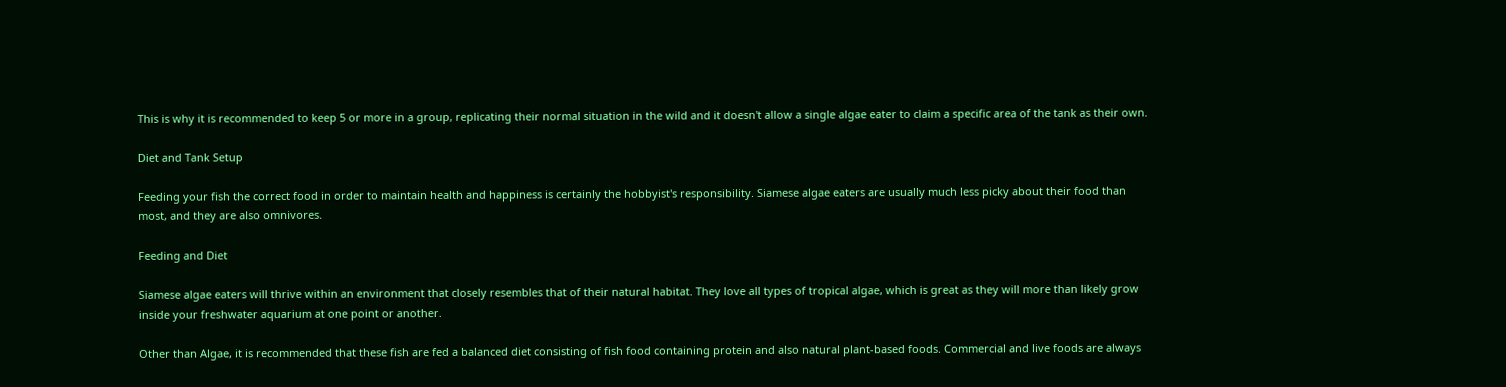This is why it is recommended to keep 5 or more in a group, replicating their normal situation in the wild and it doesn't allow a single algae eater to claim a specific area of the tank as their own.

Diet and Tank Setup

Feeding your fish the correct food in order to maintain health and happiness is certainly the hobbyist's responsibility. Siamese algae eaters are usually much less picky about their food than most, and they are also omnivores.

Feeding and Diet

Siamese algae eaters will thrive within an environment that closely resembles that of their natural habitat. They love all types of tropical algae, which is great as they will more than likely grow inside your freshwater aquarium at one point or another.

Other than Algae, it is recommended that these fish are fed a balanced diet consisting of fish food containing protein and also natural plant-based foods. Commercial and live foods are always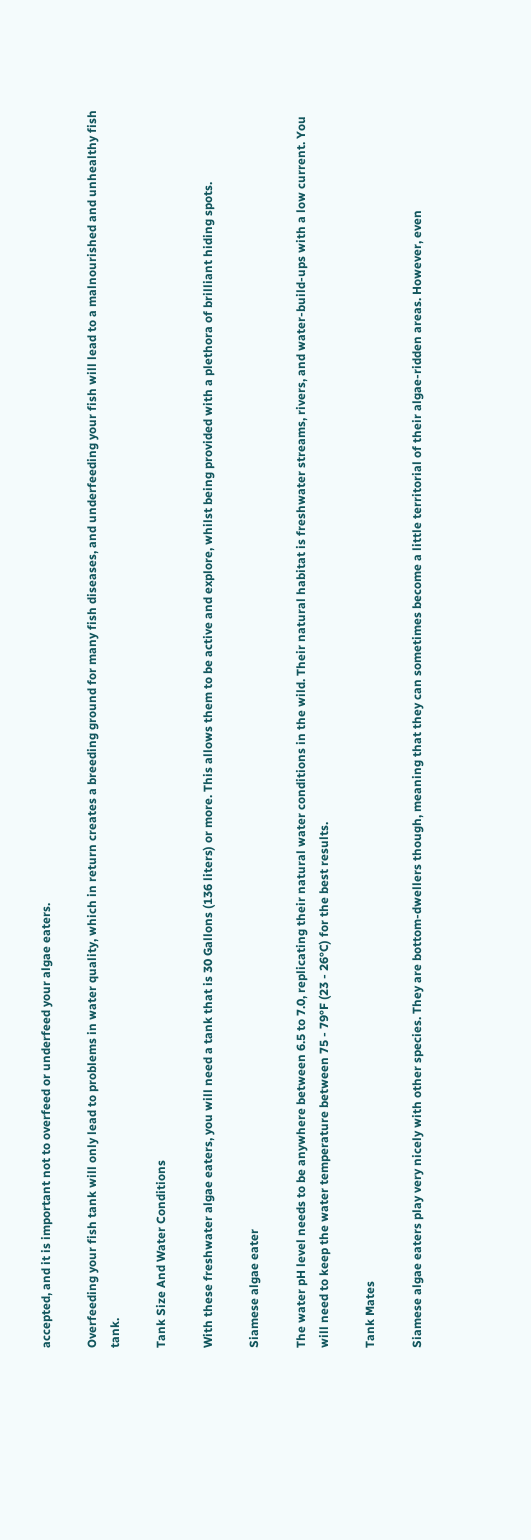accepted, and it is important not to overfeed or underfeed your algae eaters.

Overfeeding your fish tank will only lead to problems in water quality, which in return creates a breeding ground for many fish diseases, and underfeeding your fish will lead to a malnourished and unhealthy fish tank.

Tank Size And Water Conditions

With these freshwater algae eaters, you will need a tank that is 30 Gallons (136 liters) or more. This allows them to be active and explore, whilst being provided with a plethora of brilliant hiding spots.

Siamese algae eater

The water pH level needs to be anywhere between 6.5 to 7.0, replicating their natural water conditions in the wild. Their natural habitat is freshwater streams, rivers, and water-build-ups with a low current. You will need to keep the water temperature between 75 - 79°F (23 - 26°C) for the best results.

Tank Mates

Siamese algae eaters play very nicely with other species. They are bottom-dwellers though, meaning that they can sometimes become a little territorial of their algae-ridden areas. However, even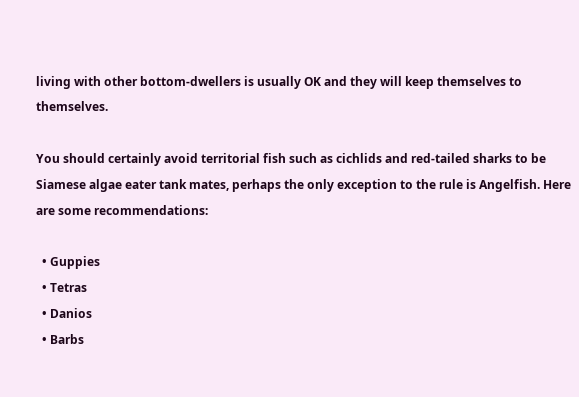living with other bottom-dwellers is usually OK and they will keep themselves to themselves.

You should certainly avoid territorial fish such as cichlids and red-tailed sharks to be Siamese algae eater tank mates, perhaps the only exception to the rule is Angelfish. Here are some recommendations:

  • Guppies
  • Tetras
  • Danios
  • Barbs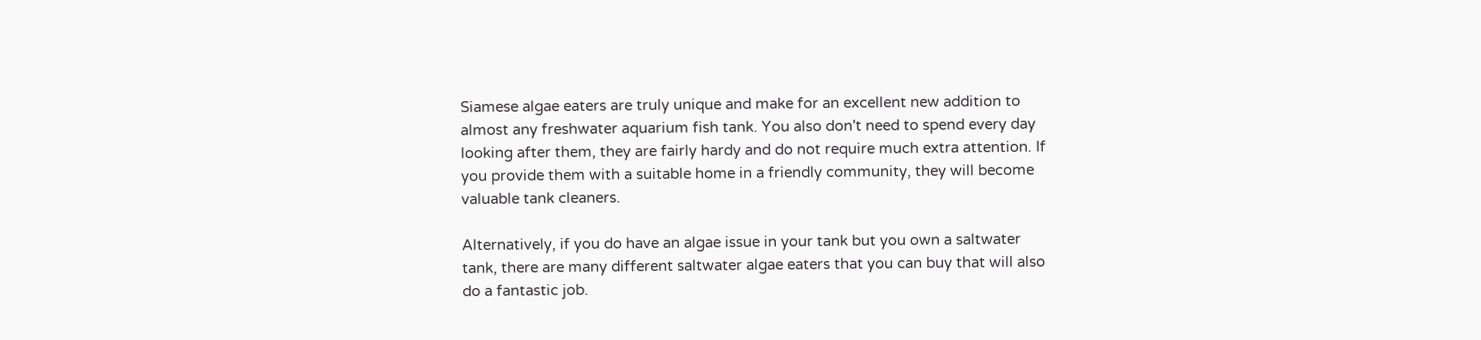Siamese algae eaters are truly unique and make for an excellent new addition to almost any freshwater aquarium fish tank. You also don't need to spend every day looking after them, they are fairly hardy and do not require much extra attention. If you provide them with a suitable home in a friendly community, they will become valuable tank cleaners.

Alternatively, if you do have an algae issue in your tank but you own a saltwater tank, there are many different saltwater algae eaters that you can buy that will also do a fantastic job.